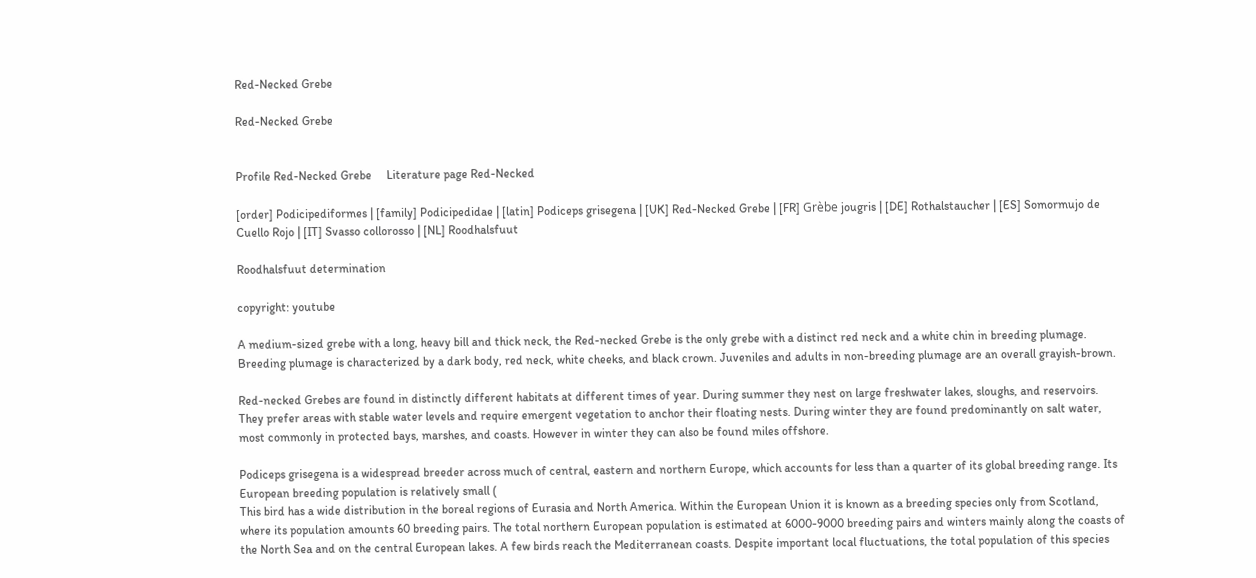Red-Necked Grebe

Red-Necked Grebe


Profile Red-Necked Grebe     Literature page Red-Necked

[order] Podicipediformes | [family] Podicipedidae | [latin] Podiceps grisegena | [UK] Red-Necked Grebe | [FR] Grèbe jougris | [DE] Rothalstaucher | [ES] Somormujo de Cuello Rojo | [IT] Svasso collorosso | [NL] Roodhalsfuut

Roodhalsfuut determination

copyright: youtube

A medium-sized grebe with a long, heavy bill and thick neck, the Red-necked Grebe is the only grebe with a distinct red neck and a white chin in breeding plumage. Breeding plumage is characterized by a dark body, red neck, white cheeks, and black crown. Juveniles and adults in non-breeding plumage are an overall grayish-brown.

Red-necked Grebes are found in distinctly different habitats at different times of year. During summer they nest on large freshwater lakes, sloughs, and reservoirs. They prefer areas with stable water levels and require emergent vegetation to anchor their floating nests. During winter they are found predominantly on salt water, most commonly in protected bays, marshes, and coasts. However in winter they can also be found miles offshore.

Podiceps grisegena is a widespread breeder across much of central, eastern and northern Europe, which accounts for less than a quarter of its global breeding range. Its European breeding population is relatively small (
This bird has a wide distribution in the boreal regions of Eurasia and North America. Within the European Union it is known as a breeding species only from Scotland, where its population amounts 60 breeding pairs. The total northern European population is estimated at 6000-9000 breeding pairs and winters mainly along the coasts of the North Sea and on the central European lakes. A few birds reach the Mediterranean coasts. Despite important local fluctuations, the total population of this species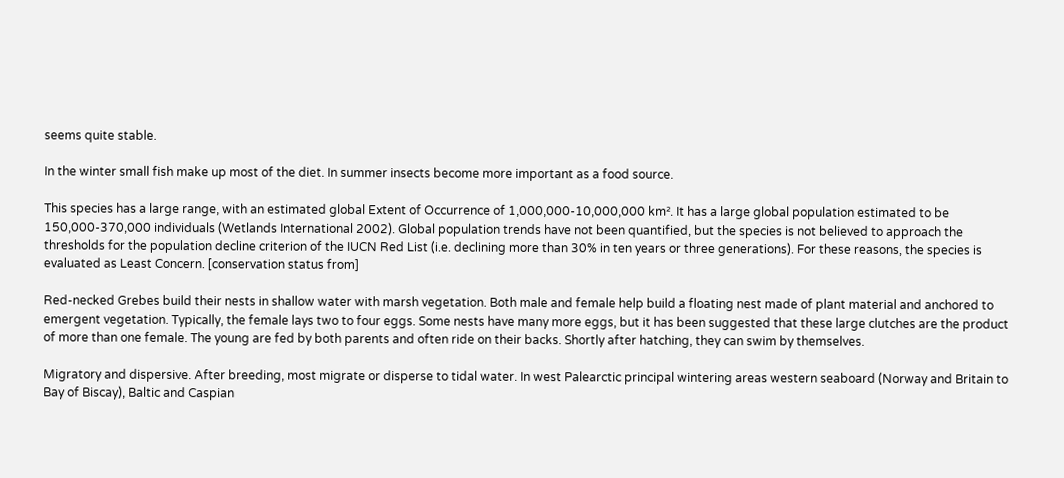seems quite stable.

In the winter small fish make up most of the diet. In summer insects become more important as a food source.

This species has a large range, with an estimated global Extent of Occurrence of 1,000,000-10,000,000 km². It has a large global population estimated to be 150,000-370,000 individuals (Wetlands International 2002). Global population trends have not been quantified, but the species is not believed to approach the thresholds for the population decline criterion of the IUCN Red List (i.e. declining more than 30% in ten years or three generations). For these reasons, the species is evaluated as Least Concern. [conservation status from]

Red-necked Grebes build their nests in shallow water with marsh vegetation. Both male and female help build a floating nest made of plant material and anchored to emergent vegetation. Typically, the female lays two to four eggs. Some nests have many more eggs, but it has been suggested that these large clutches are the product of more than one female. The young are fed by both parents and often ride on their backs. Shortly after hatching, they can swim by themselves.

Migratory and dispersive. After breeding, most migrate or disperse to tidal water. In west Palearctic principal wintering areas western seaboard (Norway and Britain to Bay of Biscay), Baltic and Caspian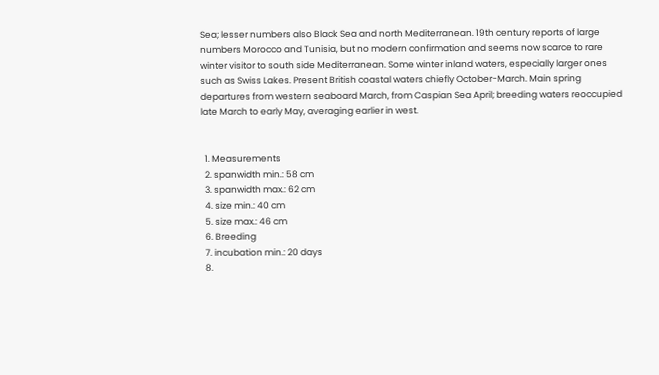Sea; lesser numbers also Black Sea and north Mediterranean. 19th century reports of large numbers Morocco and Tunisia, but no modern confirmation and seems now scarce to rare winter visitor to south side Mediterranean. Some winter inland waters, especially larger ones such as Swiss Lakes. Present British coastal waters chiefly October-March. Main spring departures from western seaboard March, from Caspian Sea April; breeding waters reoccupied late March to early May, averaging earlier in west.


  1. Measurements
  2. spanwidth min.: 58 cm
  3. spanwidth max.: 62 cm
  4. size min.: 40 cm
  5. size max.: 46 cm
  6. Breeding
  7. incubation min.: 20 days
  8.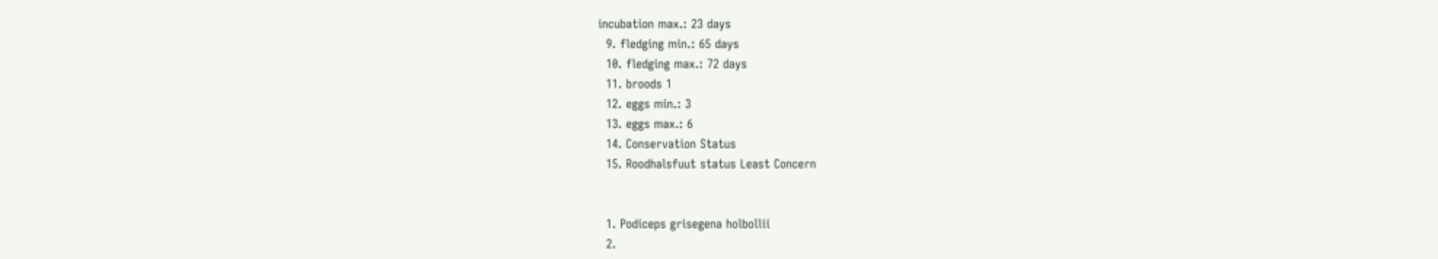incubation max.: 23 days
  9. fledging min.: 65 days
  10. fledging max.: 72 days
  11. broods 1
  12. eggs min.: 3
  13. eggs max.: 6
  14. Conservation Status
  15. Roodhalsfuut status Least Concern


  1. Podiceps grisegena holbollii
  2.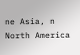ne Asia, n North America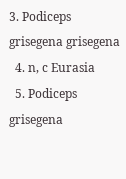3. Podiceps grisegena grisegena
  4. n, c Eurasia
  5. Podiceps grisegena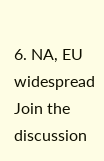6. NA, EU widespread
Join the discussion